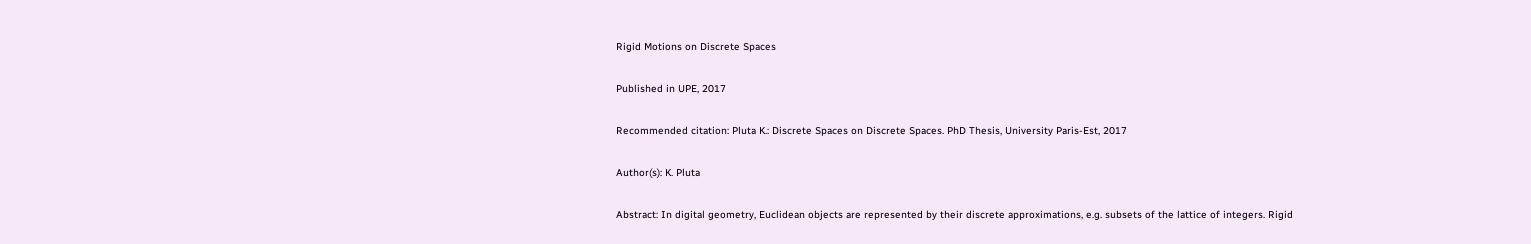Rigid Motions on Discrete Spaces

Published in UPE, 2017

Recommended citation: Pluta K.: Discrete Spaces on Discrete Spaces. PhD Thesis, University Paris-Est, 2017

Author(s): K. Pluta

Abstract: In digital geometry, Euclidean objects are represented by their discrete approximations, e.g. subsets of the lattice of integers. Rigid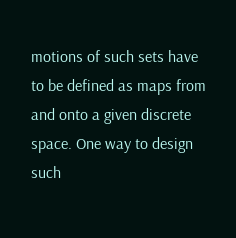motions of such sets have to be defined as maps from and onto a given discrete space. One way to design such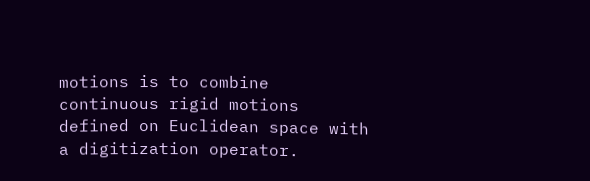motions is to combine continuous rigid motions defined on Euclidean space with a digitization operator.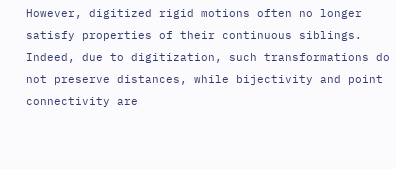However, digitized rigid motions often no longer satisfy properties of their continuous siblings. Indeed, due to digitization, such transformations do not preserve distances, while bijectivity and point connectivity are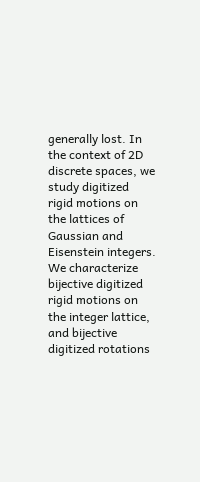generally lost. In the context of 2D discrete spaces, we study digitized rigid motions on the lattices of Gaussian and Eisenstein integers. We characterize bijective digitized rigid motions on the integer lattice, and bijective digitized rotations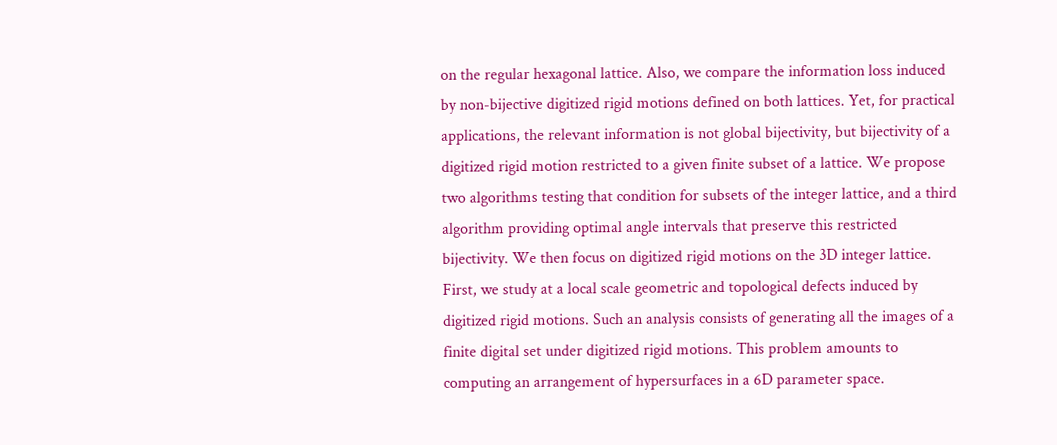on the regular hexagonal lattice. Also, we compare the information loss induced by non-bijective digitized rigid motions defined on both lattices. Yet, for practical applications, the relevant information is not global bijectivity, but bijectivity of a digitized rigid motion restricted to a given finite subset of a lattice. We propose two algorithms testing that condition for subsets of the integer lattice, and a third algorithm providing optimal angle intervals that preserve this restricted bijectivity. We then focus on digitized rigid motions on the 3D integer lattice. First, we study at a local scale geometric and topological defects induced by digitized rigid motions. Such an analysis consists of generating all the images of a finite digital set under digitized rigid motions. This problem amounts to computing an arrangement of hypersurfaces in a 6D parameter space.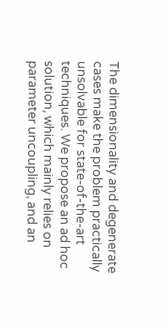The dimensionality and degenerate cases make the problem practically unsolvable for state-of-the-art techniques. We propose an ad hoc solution, which mainly relies on parameter uncoupling, and an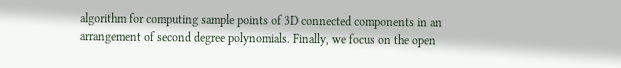algorithm for computing sample points of 3D connected components in an arrangement of second degree polynomials. Finally, we focus on the open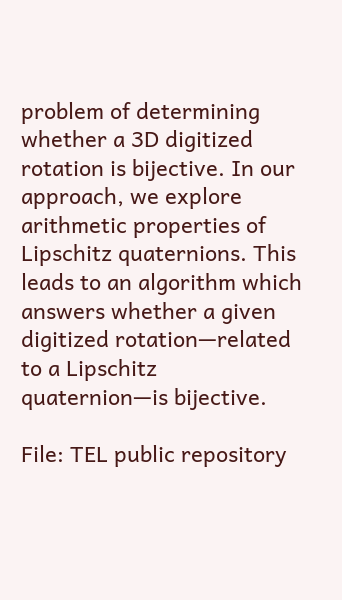problem of determining whether a 3D digitized rotation is bijective. In our approach, we explore arithmetic properties of Lipschitz quaternions. This leads to an algorithm which answers whether a given digitized rotation—related to a Lipschitz quaternion—is bijective.

File: TEL public repository